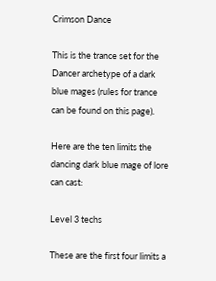Crimson Dance

This is the trance set for the Dancer archetype of a dark blue mages (rules for trance can be found on this page).

Here are the ten limits the dancing dark blue mage of lore can cast:

Level 3 techs

These are the first four limits a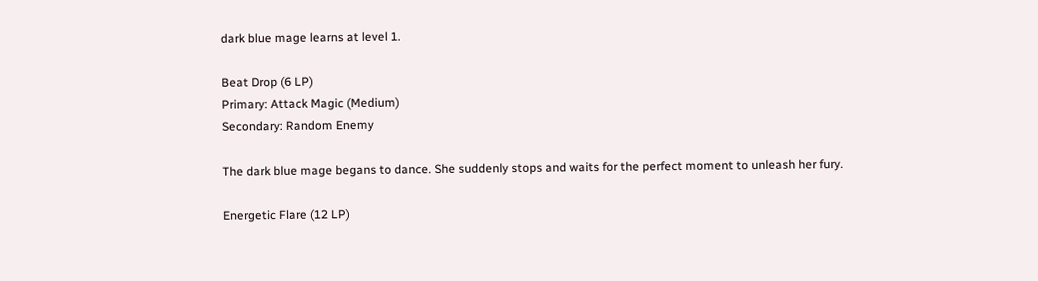dark blue mage learns at level 1.

Beat Drop (6 LP)
Primary: Attack Magic (Medium)
Secondary: Random Enemy

The dark blue mage begans to dance. She suddenly stops and waits for the perfect moment to unleash her fury.

Energetic Flare (12 LP)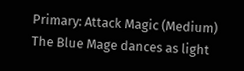Primary: Attack Magic (Medium)
The Blue Mage dances as light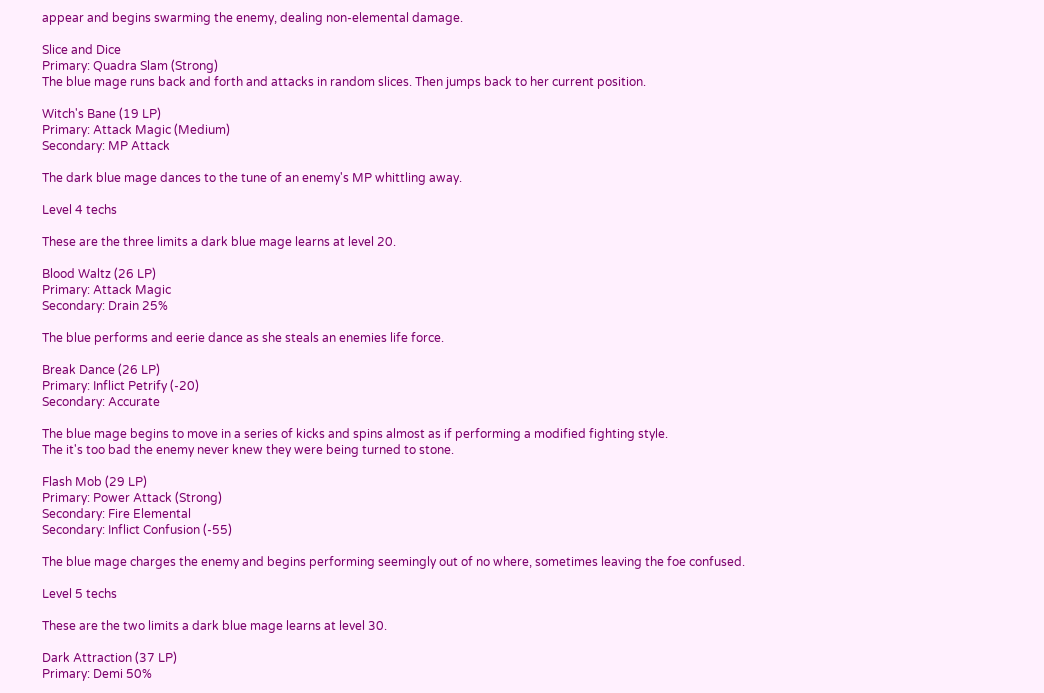appear and begins swarming the enemy, dealing non-elemental damage.

Slice and Dice
Primary: Quadra Slam (Strong)
The blue mage runs back and forth and attacks in random slices. Then jumps back to her current position.

Witch's Bane (19 LP)
Primary: Attack Magic (Medium)
Secondary: MP Attack

The dark blue mage dances to the tune of an enemy's MP whittling away.

Level 4 techs

These are the three limits a dark blue mage learns at level 20.

Blood Waltz (26 LP)
Primary: Attack Magic
Secondary: Drain 25%

The blue performs and eerie dance as she steals an enemies life force.

Break Dance (26 LP)
Primary: Inflict Petrify (-20)
Secondary: Accurate

The blue mage begins to move in a series of kicks and spins almost as if performing a modified fighting style.
The it's too bad the enemy never knew they were being turned to stone.

Flash Mob (29 LP)
Primary: Power Attack (Strong)
Secondary: Fire Elemental
Secondary: Inflict Confusion (-55)

The blue mage charges the enemy and begins performing seemingly out of no where, sometimes leaving the foe confused.

Level 5 techs

These are the two limits a dark blue mage learns at level 30.

Dark Attraction (37 LP)
Primary: Demi 50%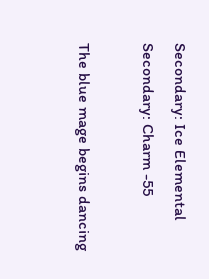Secondary: Ice Elemental
Secondary: Charm -55

The blue mage begins dancing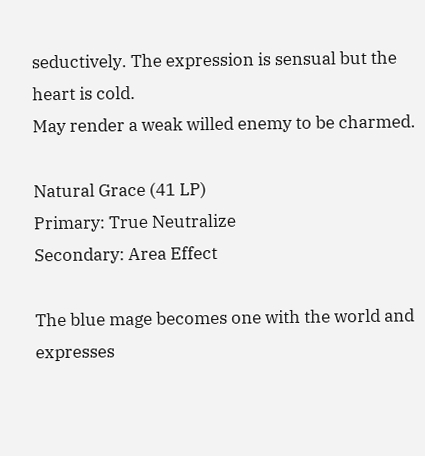seductively. The expression is sensual but the heart is cold.
May render a weak willed enemy to be charmed.

Natural Grace (41 LP)
Primary: True Neutralize
Secondary: Area Effect

The blue mage becomes one with the world and expresses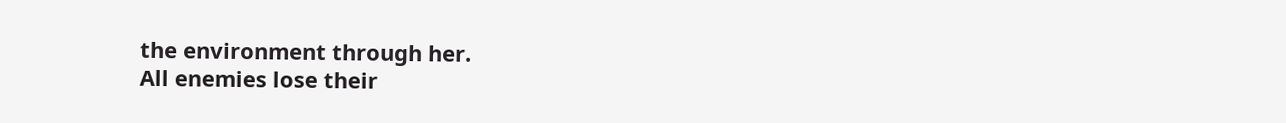the environment through her.
All enemies lose their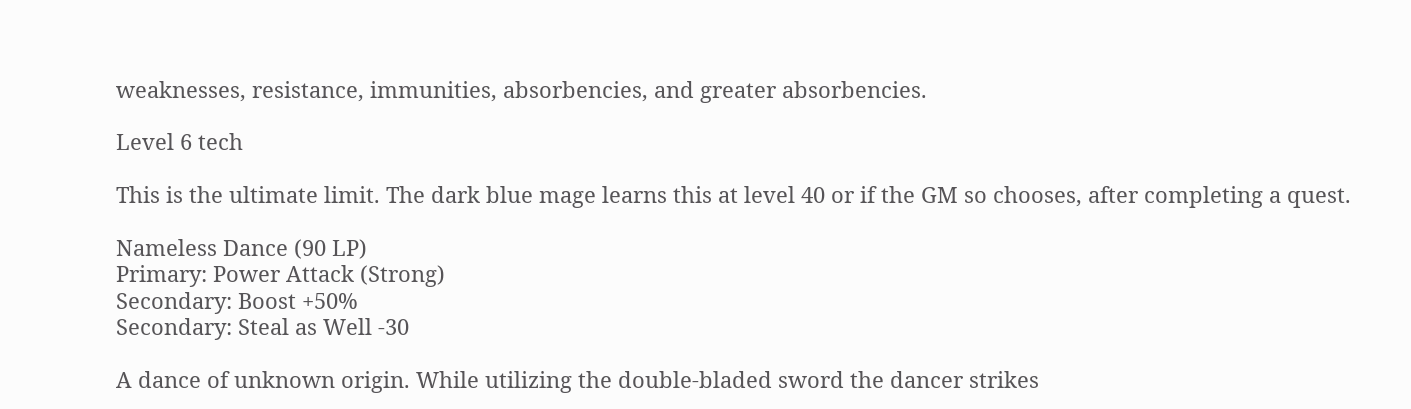weaknesses, resistance, immunities, absorbencies, and greater absorbencies.

Level 6 tech

This is the ultimate limit. The dark blue mage learns this at level 40 or if the GM so chooses, after completing a quest.

Nameless Dance (90 LP)
Primary: Power Attack (Strong)
Secondary: Boost +50%
Secondary: Steal as Well -30

A dance of unknown origin. While utilizing the double-bladed sword the dancer strikes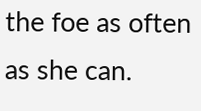the foe as often as she can.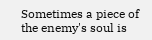Sometimes a piece of the enemy's soul is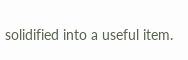solidified into a useful item.